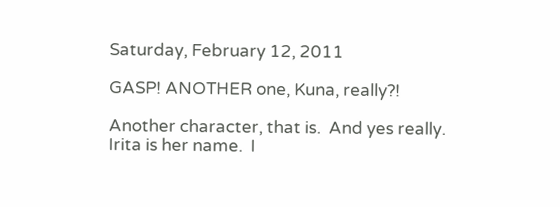Saturday, February 12, 2011

GASP! ANOTHER one, Kuna, really?!

Another character, that is.  And yes really.
Irita is her name.  I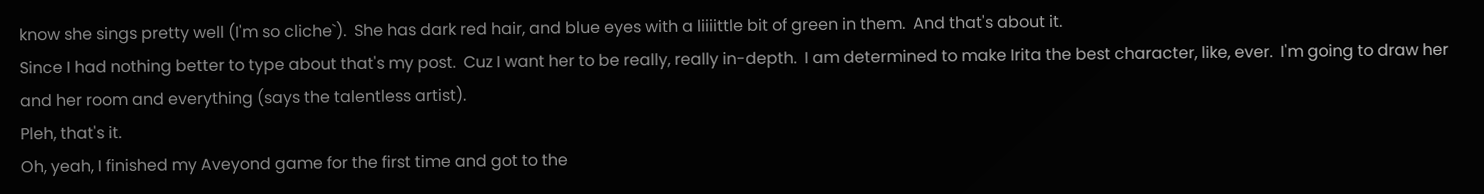know she sings pretty well (I'm so cliche`).  She has dark red hair, and blue eyes with a liiiittle bit of green in them.  And that's about it.
Since I had nothing better to type about that's my post.  Cuz I want her to be really, really in-depth.  I am determined to make Irita the best character, like, ever.  I'm going to draw her and her room and everything (says the talentless artist).
Pleh, that's it.
Oh, yeah, I finished my Aveyond game for the first time and got to the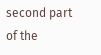second part of the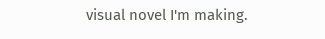visual novel I'm making.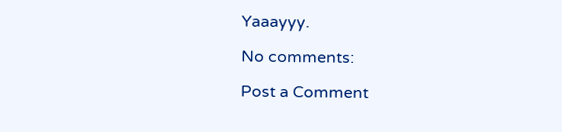Yaaayyy.

No comments:

Post a Comment